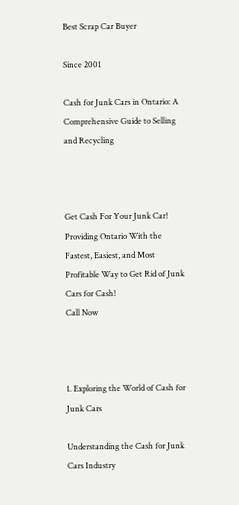Best Scrap Car Buyer

Since 2001

Cash for Junk Cars in Ontario: A Comprehensive Guide to Selling and Recycling



Get Cash For Your Junk Car!
Providing Ontario With the Fastest, Easiest, and Most Profitable Way to Get Rid of Junk Cars for Cash!
Call Now



1. Exploring the World of Cash for Junk Cars

Understanding the Cash for Junk Cars Industry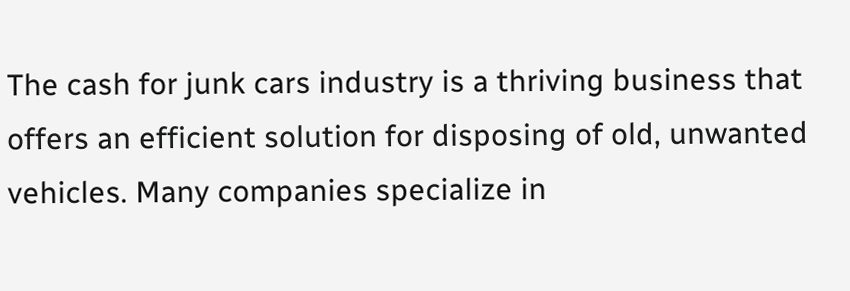The cash for junk cars industry is a thriving business that offers an efficient solution for disposing of old, unwanted vehicles. Many companies specialize in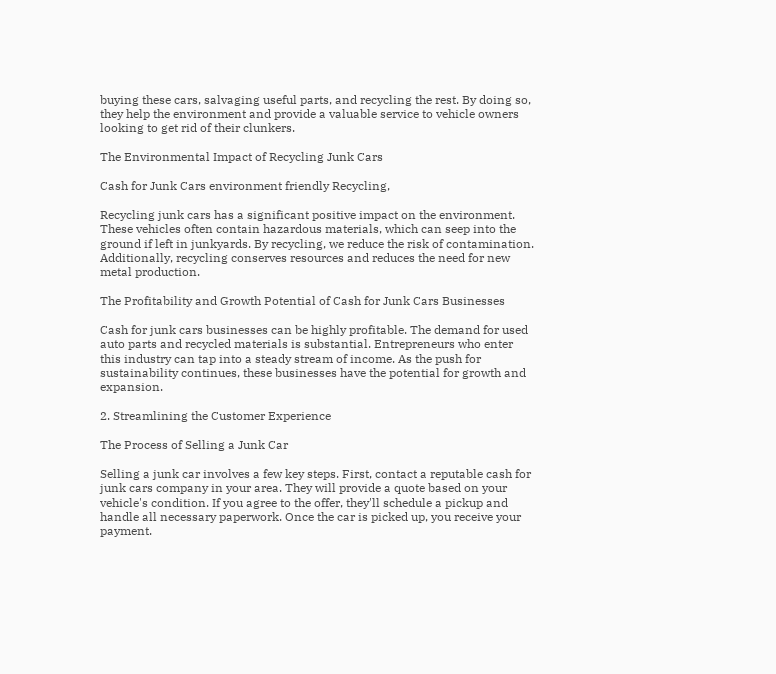buying these cars, salvaging useful parts, and recycling the rest. By doing so, they help the environment and provide a valuable service to vehicle owners looking to get rid of their clunkers.

The Environmental Impact of Recycling Junk Cars

Cash for Junk Cars environment friendly Recycling,

Recycling junk cars has a significant positive impact on the environment. These vehicles often contain hazardous materials, which can seep into the ground if left in junkyards. By recycling, we reduce the risk of contamination. Additionally, recycling conserves resources and reduces the need for new metal production.

The Profitability and Growth Potential of Cash for Junk Cars Businesses

Cash for junk cars businesses can be highly profitable. The demand for used auto parts and recycled materials is substantial. Entrepreneurs who enter this industry can tap into a steady stream of income. As the push for sustainability continues, these businesses have the potential for growth and expansion.

2. Streamlining the Customer Experience

The Process of Selling a Junk Car

Selling a junk car involves a few key steps. First, contact a reputable cash for junk cars company in your area. They will provide a quote based on your vehicle's condition. If you agree to the offer, they'll schedule a pickup and handle all necessary paperwork. Once the car is picked up, you receive your payment.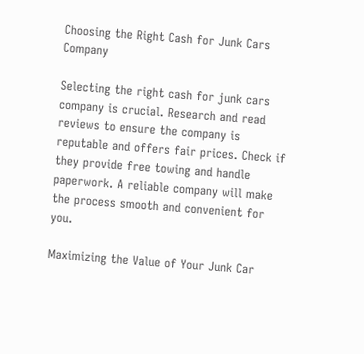Choosing the Right Cash for Junk Cars Company

Selecting the right cash for junk cars company is crucial. Research and read reviews to ensure the company is reputable and offers fair prices. Check if they provide free towing and handle paperwork. A reliable company will make the process smooth and convenient for you.

Maximizing the Value of Your Junk Car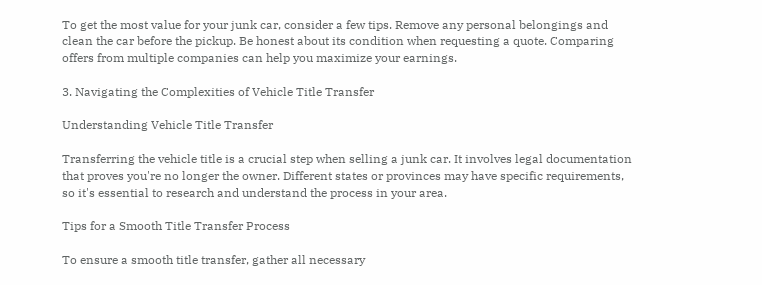To get the most value for your junk car, consider a few tips. Remove any personal belongings and clean the car before the pickup. Be honest about its condition when requesting a quote. Comparing offers from multiple companies can help you maximize your earnings.

3. Navigating the Complexities of Vehicle Title Transfer

Understanding Vehicle Title Transfer

Transferring the vehicle title is a crucial step when selling a junk car. It involves legal documentation that proves you're no longer the owner. Different states or provinces may have specific requirements, so it's essential to research and understand the process in your area.

Tips for a Smooth Title Transfer Process

To ensure a smooth title transfer, gather all necessary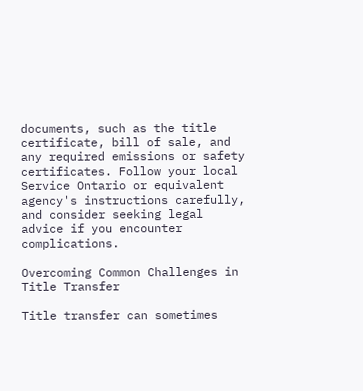documents, such as the title certificate, bill of sale, and any required emissions or safety certificates. Follow your local Service Ontario or equivalent agency's instructions carefully, and consider seeking legal advice if you encounter complications.

Overcoming Common Challenges in Title Transfer

Title transfer can sometimes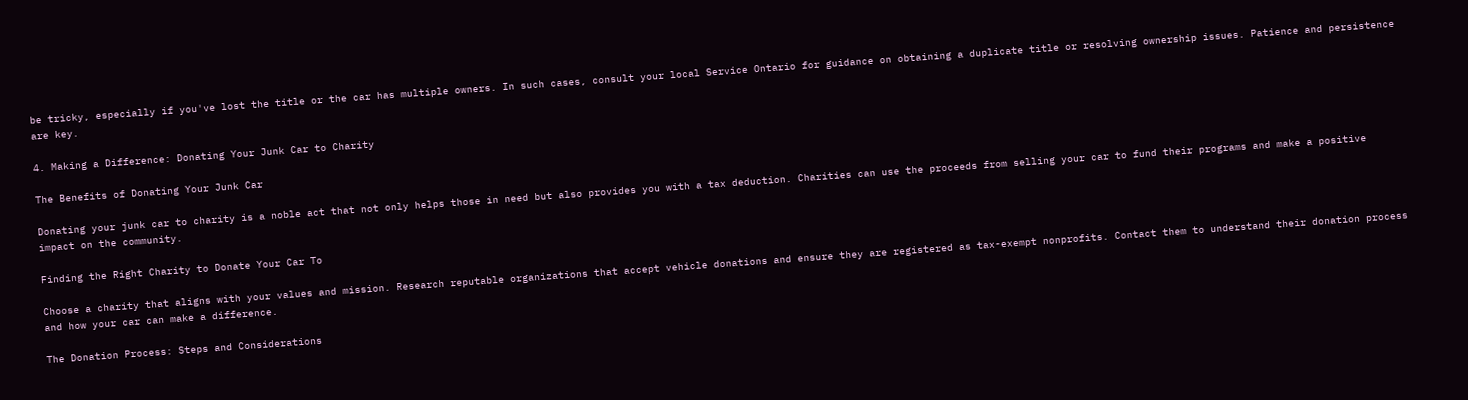be tricky, especially if you've lost the title or the car has multiple owners. In such cases, consult your local Service Ontario for guidance on obtaining a duplicate title or resolving ownership issues. Patience and persistence are key.

4. Making a Difference: Donating Your Junk Car to Charity

The Benefits of Donating Your Junk Car

Donating your junk car to charity is a noble act that not only helps those in need but also provides you with a tax deduction. Charities can use the proceeds from selling your car to fund their programs and make a positive impact on the community.

Finding the Right Charity to Donate Your Car To

Choose a charity that aligns with your values and mission. Research reputable organizations that accept vehicle donations and ensure they are registered as tax-exempt nonprofits. Contact them to understand their donation process and how your car can make a difference.

The Donation Process: Steps and Considerations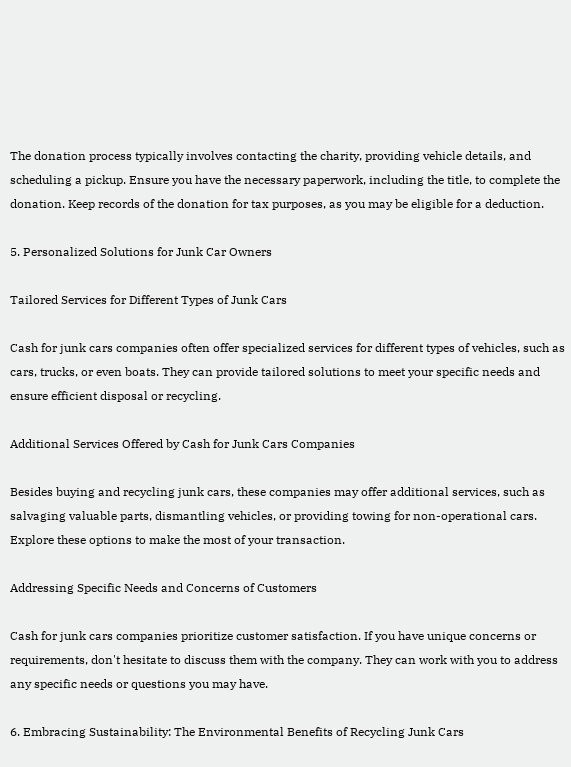The donation process typically involves contacting the charity, providing vehicle details, and scheduling a pickup. Ensure you have the necessary paperwork, including the title, to complete the donation. Keep records of the donation for tax purposes, as you may be eligible for a deduction.

5. Personalized Solutions for Junk Car Owners

Tailored Services for Different Types of Junk Cars

Cash for junk cars companies often offer specialized services for different types of vehicles, such as cars, trucks, or even boats. They can provide tailored solutions to meet your specific needs and ensure efficient disposal or recycling.

Additional Services Offered by Cash for Junk Cars Companies

Besides buying and recycling junk cars, these companies may offer additional services, such as salvaging valuable parts, dismantling vehicles, or providing towing for non-operational cars. Explore these options to make the most of your transaction.

Addressing Specific Needs and Concerns of Customers

Cash for junk cars companies prioritize customer satisfaction. If you have unique concerns or requirements, don't hesitate to discuss them with the company. They can work with you to address any specific needs or questions you may have.

6. Embracing Sustainability: The Environmental Benefits of Recycling Junk Cars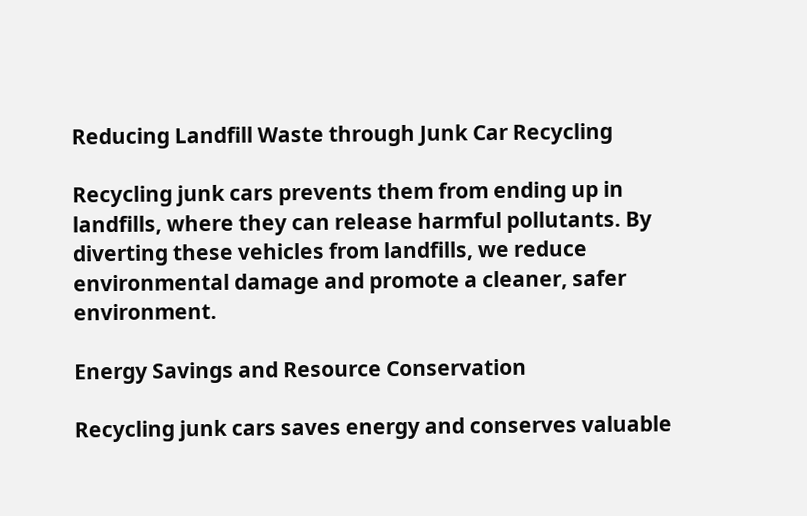Reducing Landfill Waste through Junk Car Recycling

Recycling junk cars prevents them from ending up in landfills, where they can release harmful pollutants. By diverting these vehicles from landfills, we reduce environmental damage and promote a cleaner, safer environment.

Energy Savings and Resource Conservation

Recycling junk cars saves energy and conserves valuable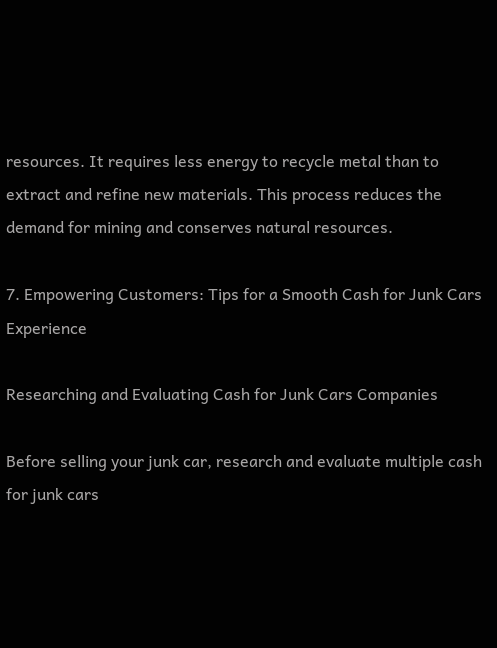resources. It requires less energy to recycle metal than to extract and refine new materials. This process reduces the demand for mining and conserves natural resources.

7. Empowering Customers: Tips for a Smooth Cash for Junk Cars Experience

Researching and Evaluating Cash for Junk Cars Companies

Before selling your junk car, research and evaluate multiple cash for junk cars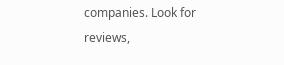companies. Look for reviews,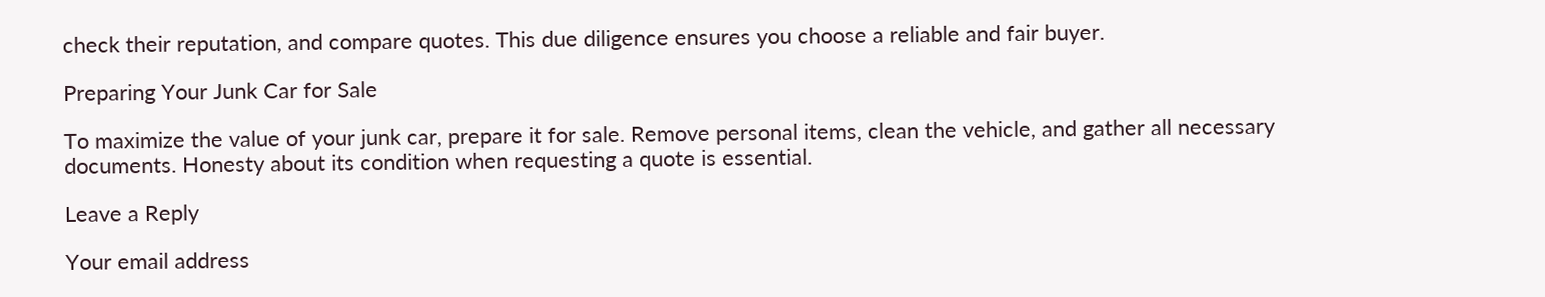check their reputation, and compare quotes. This due diligence ensures you choose a reliable and fair buyer.

Preparing Your Junk Car for Sale

To maximize the value of your junk car, prepare it for sale. Remove personal items, clean the vehicle, and gather all necessary documents. Honesty about its condition when requesting a quote is essential.

Leave a Reply

Your email address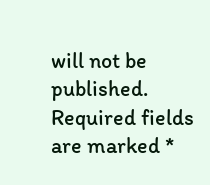will not be published. Required fields are marked *